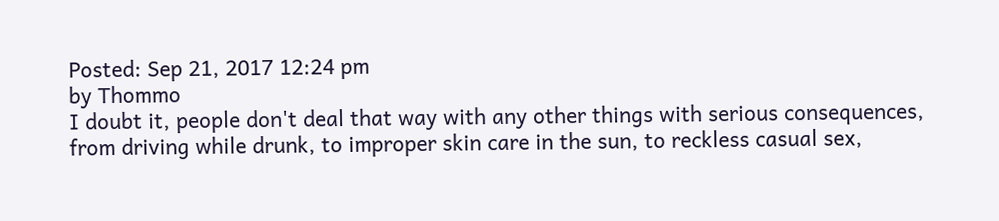Posted: Sep 21, 2017 12:24 pm
by Thommo
I doubt it, people don't deal that way with any other things with serious consequences, from driving while drunk, to improper skin care in the sun, to reckless casual sex,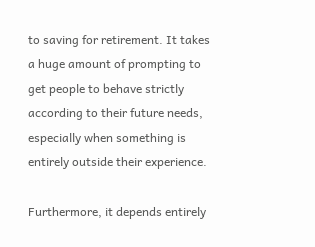to saving for retirement. It takes a huge amount of prompting to get people to behave strictly according to their future needs, especially when something is entirely outside their experience.

Furthermore, it depends entirely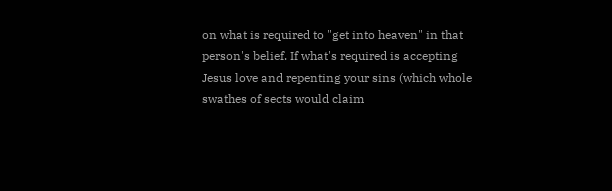on what is required to "get into heaven" in that person's belief. If what's required is accepting Jesus love and repenting your sins (which whole swathes of sects would claim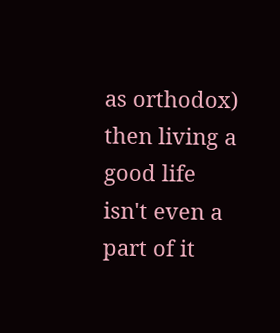as orthodox) then living a good life isn't even a part of it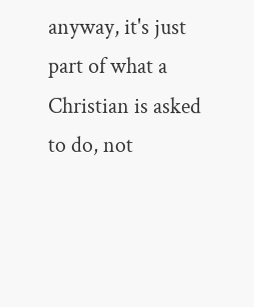anyway, it's just part of what a Christian is asked to do, not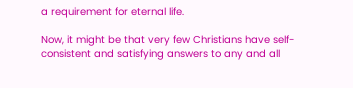a requirement for eternal life.

Now, it might be that very few Christians have self-consistent and satisfying answers to any and all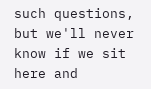such questions, but we'll never know if we sit here and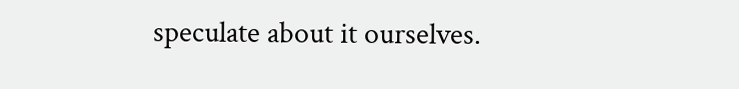speculate about it ourselves.